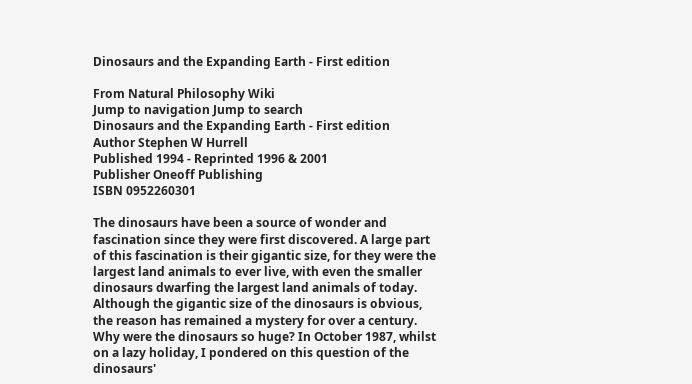Dinosaurs and the Expanding Earth - First edition

From Natural Philosophy Wiki
Jump to navigation Jump to search
Dinosaurs and the Expanding Earth - First edition
Author Stephen W Hurrell
Published 1994 - Reprinted 1996 & 2001
Publisher Oneoff Publishing
ISBN 0952260301

The dinosaurs have been a source of wonder and fascination since they were first discovered. A large part of this fascination is their gigantic size, for they were the largest land animals to ever live, with even the smaller dinosaurs dwarfing the largest land animals of today. Although the gigantic size of the dinosaurs is obvious, the reason has remained a mystery for over a century. Why were the dinosaurs so huge? In October 1987, whilst on a lazy holiday, I pondered on this question of the dinosaurs'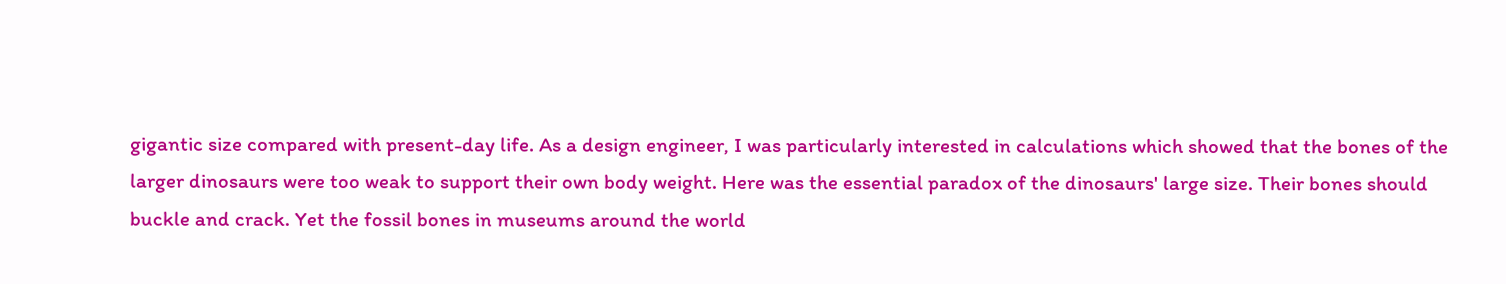gigantic size compared with present-day life. As a design engineer, I was particularly interested in calculations which showed that the bones of the larger dinosaurs were too weak to support their own body weight. Here was the essential paradox of the dinosaurs' large size. Their bones should buckle and crack. Yet the fossil bones in museums around the world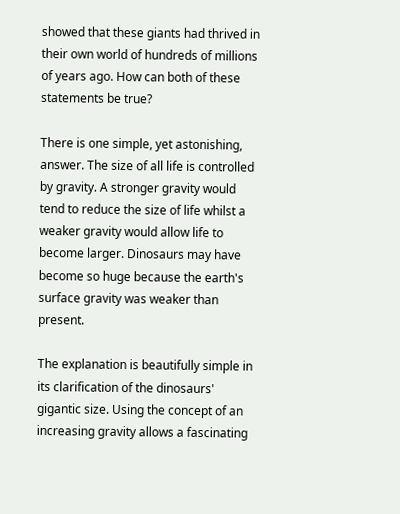showed that these giants had thrived in their own world of hundreds of millions of years ago. How can both of these statements be true?

There is one simple, yet astonishing, answer. The size of all life is controlled by gravity. A stronger gravity would tend to reduce the size of life whilst a weaker gravity would allow life to become larger. Dinosaurs may have become so huge because the earth's surface gravity was weaker than present.

The explanation is beautifully simple in its clarification of the dinosaurs' gigantic size. Using the concept of an increasing gravity allows a fascinating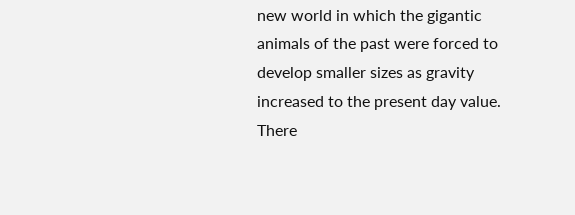new world in which the gigantic animals of the past were forced to develop smaller sizes as gravity increased to the present day value. There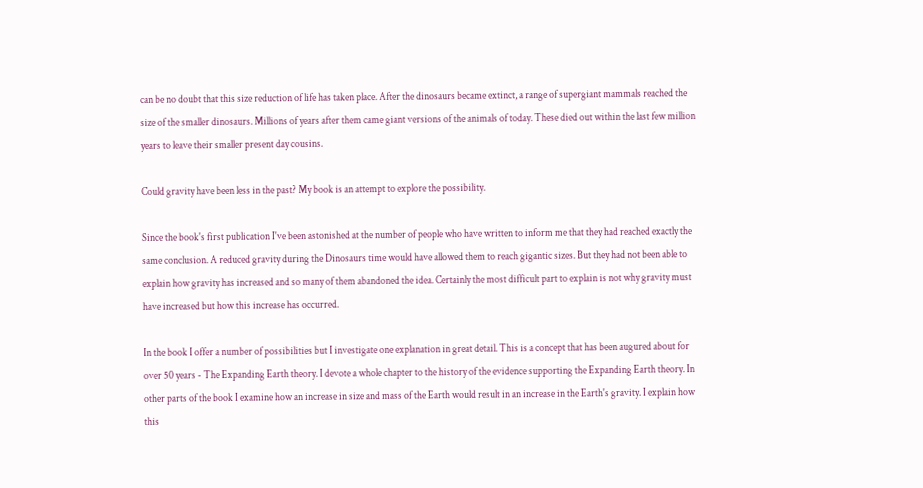can be no doubt that this size reduction of life has taken place. After the dinosaurs became extinct, a range of supergiant mammals reached the size of the smaller dinosaurs. Millions of years after them came giant versions of the animals of today. These died out within the last few million years to leave their smaller present day cousins.

Could gravity have been less in the past? My book is an attempt to explore the possibility.

Since the book's first publication I've been astonished at the number of people who have written to inform me that they had reached exactly the same conclusion. A reduced gravity during the Dinosaurs time would have allowed them to reach gigantic sizes. But they had not been able to explain how gravity has increased and so many of them abandoned the idea. Certainly the most difficult part to explain is not why gravity must have increased but how this increase has occurred.

In the book I offer a number of possibilities but I investigate one explanation in great detail. This is a concept that has been augured about for over 50 years - The Expanding Earth theory. I devote a whole chapter to the history of the evidence supporting the Expanding Earth theory. In other parts of the book I examine how an increase in size and mass of the Earth would result in an increase in the Earth's gravity. I explain how this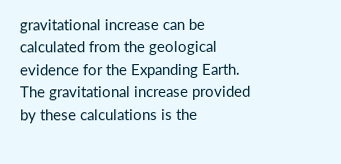gravitational increase can be calculated from the geological evidence for the Expanding Earth. The gravitational increase provided by these calculations is the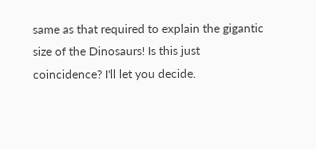same as that required to explain the gigantic size of the Dinosaurs! Is this just coincidence? I'll let you decide.